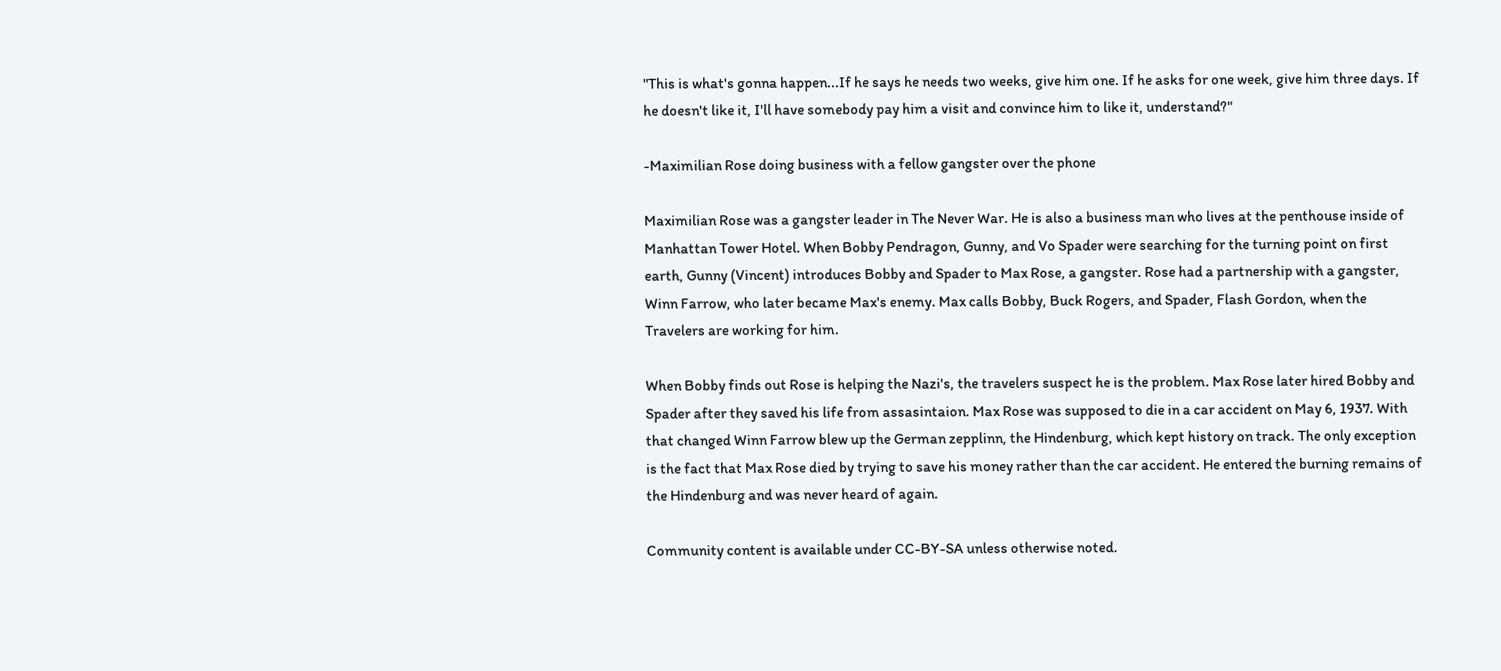"This is what's gonna happen...If he says he needs two weeks, give him one. If he asks for one week, give him three days. If he doesn't like it, I'll have somebody pay him a visit and convince him to like it, understand?"

-Maximilian Rose doing business with a fellow gangster over the phone

Maximilian Rose was a gangster leader in The Never War. He is also a business man who lives at the penthouse inside of Manhattan Tower Hotel. When Bobby Pendragon, Gunny, and Vo Spader were searching for the turning point on first earth, Gunny (Vincent) introduces Bobby and Spader to Max Rose, a gangster. Rose had a partnership with a gangster, Winn Farrow, who later became Max's enemy. Max calls Bobby, Buck Rogers, and Spader, Flash Gordon, when the Travelers are working for him.

When Bobby finds out Rose is helping the Nazi's, the travelers suspect he is the problem. Max Rose later hired Bobby and Spader after they saved his life from assasintaion. Max Rose was supposed to die in a car accident on May 6, 1937. With that changed Winn Farrow blew up the German zepplinn, the Hindenburg, which kept history on track. The only exception is the fact that Max Rose died by trying to save his money rather than the car accident. He entered the burning remains of the Hindenburg and was never heard of again.

Community content is available under CC-BY-SA unless otherwise noted.